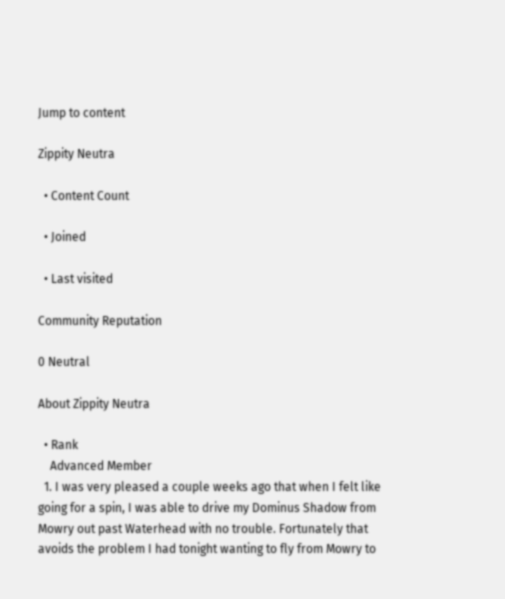Jump to content

Zippity Neutra

  • Content Count

  • Joined

  • Last visited

Community Reputation

0 Neutral

About Zippity Neutra

  • Rank
    Advanced Member
  1. I was very pleased a couple weeks ago that when I felt like going for a spin, I was able to drive my Dominus Shadow from Mowry out past Waterhead with no trouble. Fortunately that avoids the problem I had tonight wanting to fly from Mowry to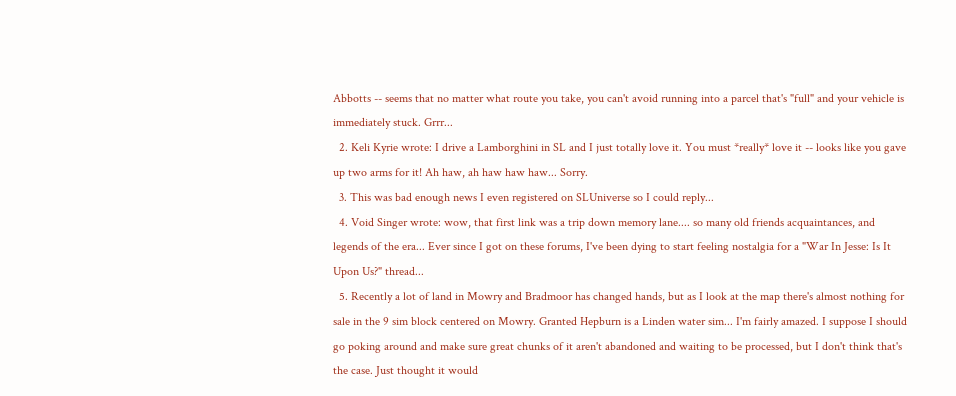Abbotts -- seems that no matter what route you take, you can't avoid running into a parcel that's "full" and your vehicle is immediately stuck. Grrr...
  2. Keli Kyrie wrote: I drive a Lamborghini in SL and I just totally love it. You must *really* love it -- looks like you gave up two arms for it! Ah haw, ah haw haw haw... Sorry.
  3. This was bad enough news I even registered on SLUniverse so I could reply...
  4. Void Singer wrote: wow, that first link was a trip down memory lane.... so many old friends acquaintances, and legends of the era... Ever since I got on these forums, I've been dying to start feeling nostalgia for a "War In Jesse: Is It Upon Us?" thread...
  5. Recently a lot of land in Mowry and Bradmoor has changed hands, but as I look at the map there's almost nothing for sale in the 9 sim block centered on Mowry. Granted Hepburn is a Linden water sim... I'm fairly amazed. I suppose I should go poking around and make sure great chunks of it aren't abandoned and waiting to be processed, but I don't think that's the case. Just thought it would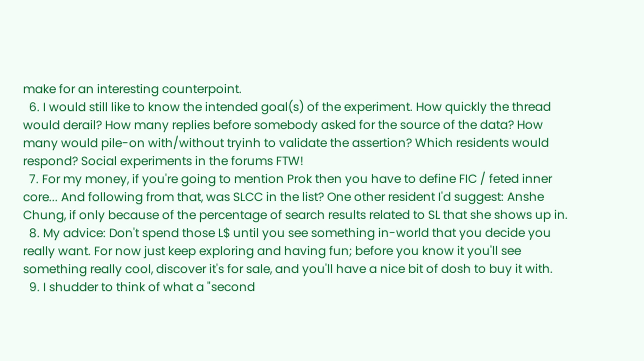make for an interesting counterpoint.
  6. I would still like to know the intended goal(s) of the experiment. How quickly the thread would derail? How many replies before somebody asked for the source of the data? How many would pile-on with/without tryinh to validate the assertion? Which residents would respond? Social experiments in the forums FTW!
  7. For my money, if you're going to mention Prok then you have to define FIC / feted inner core... And following from that, was SLCC in the list? One other resident I'd suggest: Anshe Chung, if only because of the percentage of search results related to SL that she shows up in.
  8. My advice: Don't spend those L$ until you see something in-world that you decide you really want. For now just keep exploring and having fun; before you know it you'll see something really cool, discover it's for sale, and you'll have a nice bit of dosh to buy it with.
  9. I shudder to think of what a "second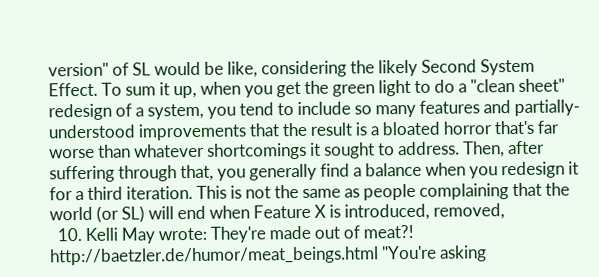version" of SL would be like, considering the likely Second System Effect. To sum it up, when you get the green light to do a "clean sheet" redesign of a system, you tend to include so many features and partially-understood improvements that the result is a bloated horror that's far worse than whatever shortcomings it sought to address. Then, after suffering through that, you generally find a balance when you redesign it for a third iteration. This is not the same as people complaining that the world (or SL) will end when Feature X is introduced, removed,
  10. Kelli May wrote: They're made out of meat?! http://baetzler.de/humor/meat_beings.html "You're asking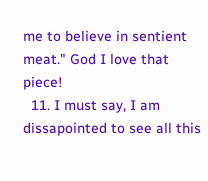me to believe in sentient meat." God I love that piece!
  11. I must say, I am dissapointed to see all this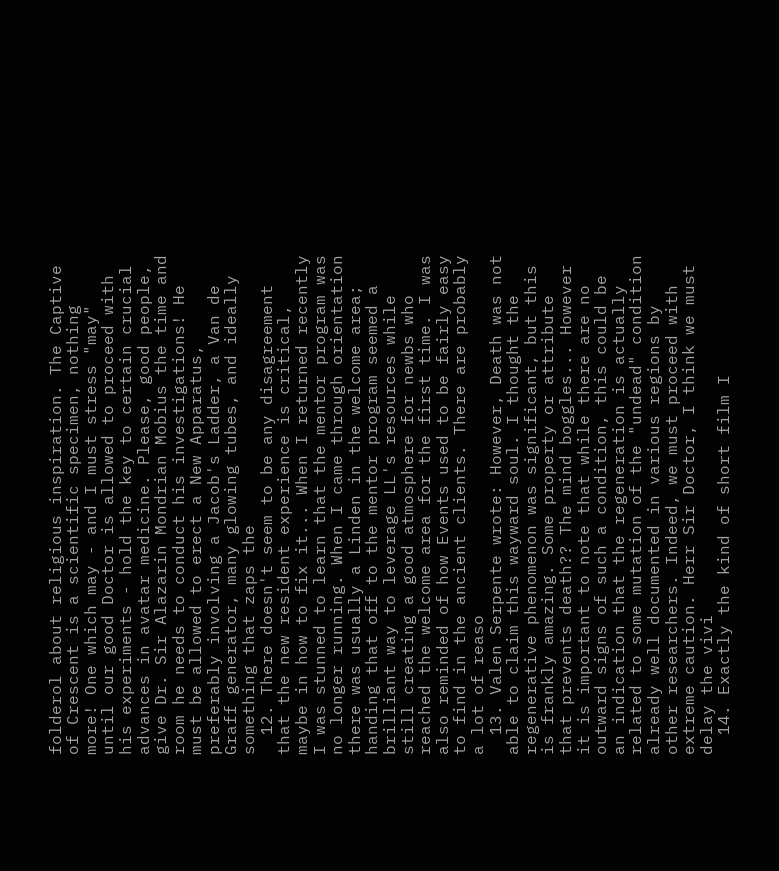folderol about religious inspiration. The Captive of Crescent is a scientific specimen, nothing more! One which may - and I must stress "may" until our good Doctor is allowed to proceed with his experiments - hold the key to certain crucial advances in avatar medicine. Please, good people, give Dr. Sir Alazarin Mondrian Mobius the time and room he needs to conduct his investigations! He must be allowed to erect a New Apparatus, preferably involving a Jacob's Ladder, a Van de Graff generator, many glowing tubes, and ideally something that zaps the
  12. There doesn't seem to be any disagreement that the new resident experience is critical, maybe in how to fix it... When I returned recently I was stunned to learn that the mentor program was no longer running. When I came through orientation there was usually a Linden in the welcome area; handing that off to the mentor program seemed a brilliant way to leverage LL's resources while still creating a good atmosphere for newbs who reached the welcome area for the first time. I was also reminded of how Events used to be fairly easy to find in the ancient clients. There are probably a lot of reaso
  13. Valen Serpente wrote: However, Death was not able to claim this wayward soul. I thought the regenerative phenomenon was significant, but this is frankly amazing. Some property or attribute that prevents death?? The mind boggles... However it is important to note that while there are no outward signs of such a condition, this could be an indication that the regeneration is actually related to some mutation of the "undead" condition already well documented in various regions by other researchers. Indeed, we must proceed with extreme caution. Herr Sir Doctor, I think we must delay the vivi
  14. Exactly the kind of short film I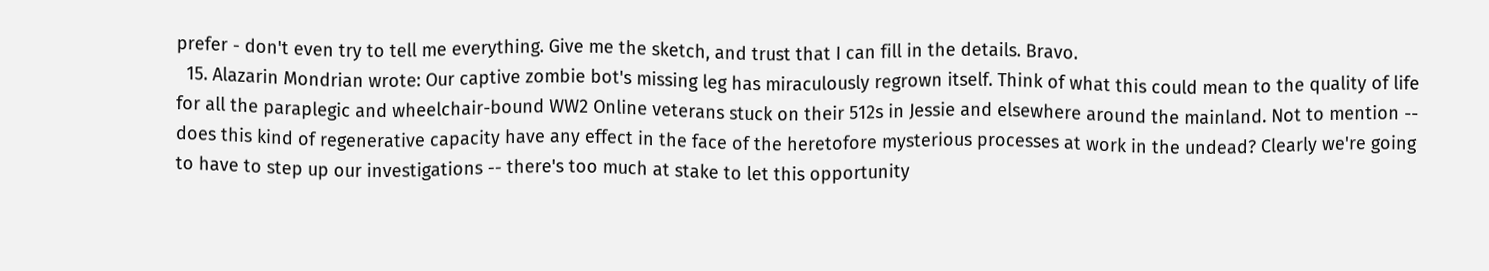prefer - don't even try to tell me everything. Give me the sketch, and trust that I can fill in the details. Bravo.
  15. Alazarin Mondrian wrote: Our captive zombie bot's missing leg has miraculously regrown itself. Think of what this could mean to the quality of life for all the paraplegic and wheelchair-bound WW2 Online veterans stuck on their 512s in Jessie and elsewhere around the mainland. Not to mention -- does this kind of regenerative capacity have any effect in the face of the heretofore mysterious processes at work in the undead? Clearly we're going to have to step up our investigations -- there's too much at stake to let this opportunity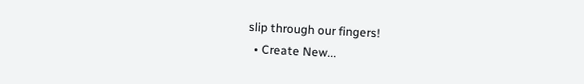slip through our fingers!
  • Create New...